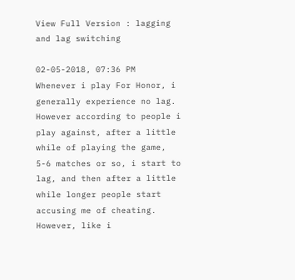View Full Version : lagging and lag switching

02-05-2018, 07:36 PM
Whenever i play For Honor, i generally experience no lag. However according to people i play against, after a little while of playing the game, 5-6 matches or so, i start to lag, and then after a little while longer people start accusing me of cheating. However, like i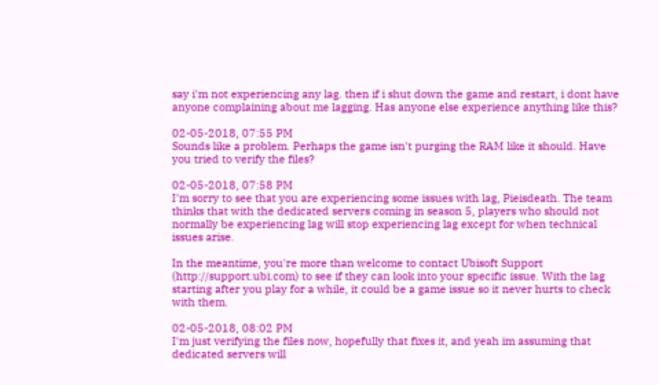say i'm not experiencing any lag. then if i shut down the game and restart, i dont have anyone complaining about me lagging. Has anyone else experience anything like this?

02-05-2018, 07:55 PM
Sounds like a problem. Perhaps the game isn't purging the RAM like it should. Have you tried to verify the files?

02-05-2018, 07:58 PM
I'm sorry to see that you are experiencing some issues with lag, Pieisdeath. The team thinks that with the dedicated servers coming in season 5, players who should not normally be experiencing lag will stop experiencing lag except for when technical issues arise.

In the meantime, you're more than welcome to contact Ubisoft Support (http://support.ubi.com) to see if they can look into your specific issue. With the lag starting after you play for a while, it could be a game issue so it never hurts to check with them.

02-05-2018, 08:02 PM
I'm just verifying the files now, hopefully that fixes it, and yeah im assuming that dedicated servers will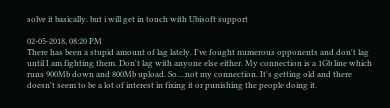solve it basically. but i will get in touch with Ubisoft support

02-05-2018, 08:20 PM
There has been a stupid amount of lag lately. I've fought numerous opponents and don't lag until I am fighting them. Don't lag with anyone else either. My connection is a 1Gb line which runs 900Mb down and 800Mb upload. So....not my connection. It's getting old and there doesn't seem to be a lot of interest in fixing it or punishing the people doing it.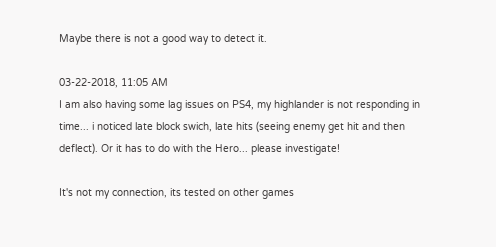Maybe there is not a good way to detect it.

03-22-2018, 11:05 AM
I am also having some lag issues on PS4, my highlander is not responding in time... i noticed late block swich, late hits (seeing enemy get hit and then deflect). Or it has to do with the Hero... please investigate!

It's not my connection, its tested on other games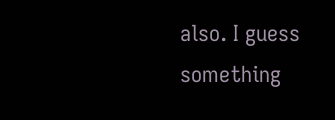also. I guess something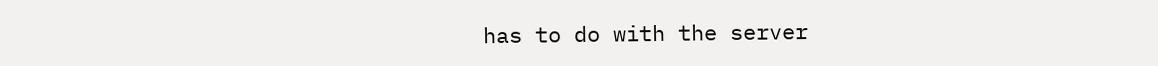has to do with the server